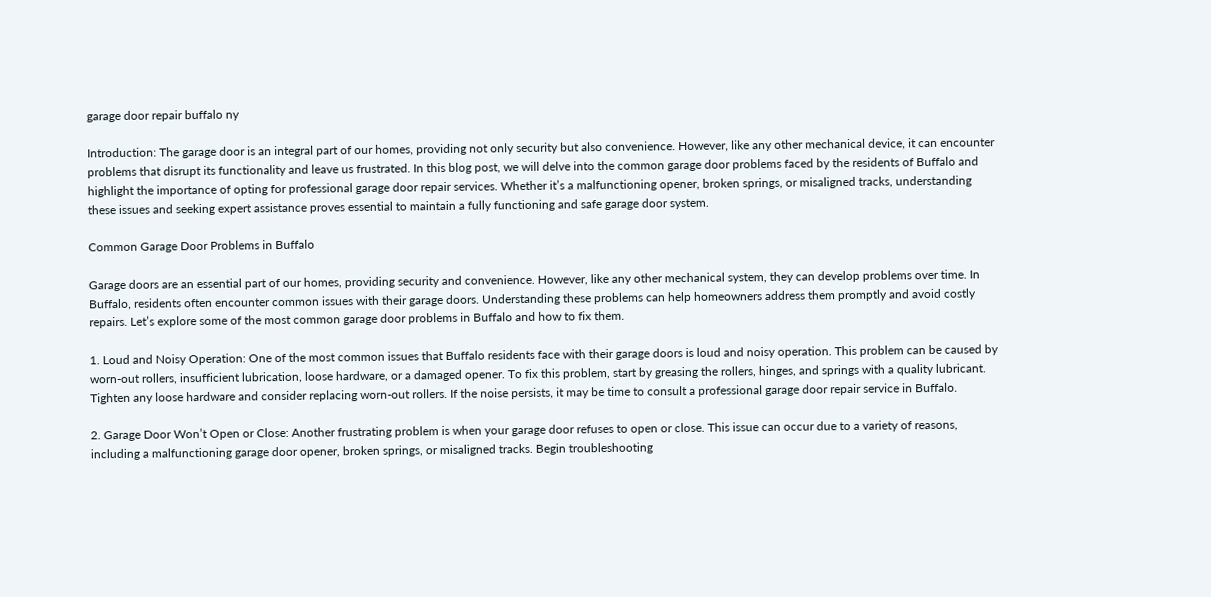garage door repair buffalo ny

Introduction: The garage door is an integral part of our homes, providing not only security but also convenience. However, like any other mechanical device, it can encounter problems that disrupt its functionality and leave us frustrated. In this blog post, we will delve into the common garage door problems faced by the residents of Buffalo and highlight the importance of opting for professional garage door repair services. Whether it’s a malfunctioning opener, broken springs, or misaligned tracks, understanding these issues and seeking expert assistance proves essential to maintain a fully functioning and safe garage door system.

Common Garage Door Problems in Buffalo

Garage doors are an essential part of our homes, providing security and convenience. However, like any other mechanical system, they can develop problems over time. In Buffalo, residents often encounter common issues with their garage doors. Understanding these problems can help homeowners address them promptly and avoid costly repairs. Let’s explore some of the most common garage door problems in Buffalo and how to fix them.

1. Loud and Noisy Operation: One of the most common issues that Buffalo residents face with their garage doors is loud and noisy operation. This problem can be caused by worn-out rollers, insufficient lubrication, loose hardware, or a damaged opener. To fix this problem, start by greasing the rollers, hinges, and springs with a quality lubricant. Tighten any loose hardware and consider replacing worn-out rollers. If the noise persists, it may be time to consult a professional garage door repair service in Buffalo.

2. Garage Door Won’t Open or Close: Another frustrating problem is when your garage door refuses to open or close. This issue can occur due to a variety of reasons, including a malfunctioning garage door opener, broken springs, or misaligned tracks. Begin troubleshooting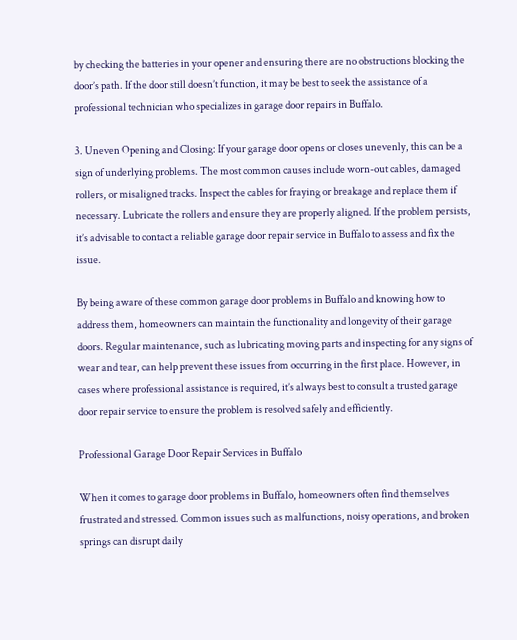by checking the batteries in your opener and ensuring there are no obstructions blocking the door’s path. If the door still doesn’t function, it may be best to seek the assistance of a professional technician who specializes in garage door repairs in Buffalo.

3. Uneven Opening and Closing: If your garage door opens or closes unevenly, this can be a sign of underlying problems. The most common causes include worn-out cables, damaged rollers, or misaligned tracks. Inspect the cables for fraying or breakage and replace them if necessary. Lubricate the rollers and ensure they are properly aligned. If the problem persists, it’s advisable to contact a reliable garage door repair service in Buffalo to assess and fix the issue.

By being aware of these common garage door problems in Buffalo and knowing how to address them, homeowners can maintain the functionality and longevity of their garage doors. Regular maintenance, such as lubricating moving parts and inspecting for any signs of wear and tear, can help prevent these issues from occurring in the first place. However, in cases where professional assistance is required, it’s always best to consult a trusted garage door repair service to ensure the problem is resolved safely and efficiently.

Professional Garage Door Repair Services in Buffalo

When it comes to garage door problems in Buffalo, homeowners often find themselves frustrated and stressed. Common issues such as malfunctions, noisy operations, and broken springs can disrupt daily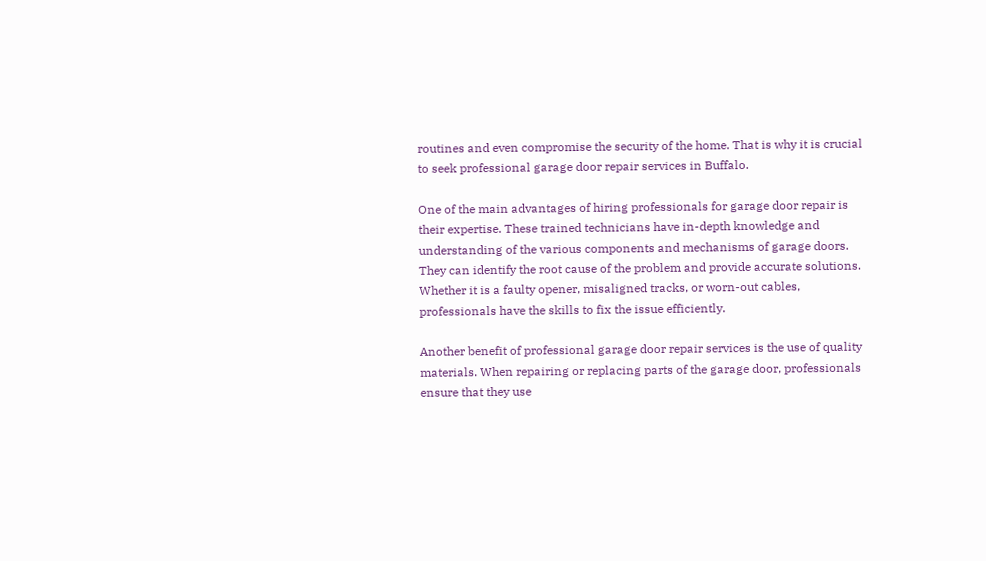routines and even compromise the security of the home. That is why it is crucial to seek professional garage door repair services in Buffalo.

One of the main advantages of hiring professionals for garage door repair is their expertise. These trained technicians have in-depth knowledge and understanding of the various components and mechanisms of garage doors. They can identify the root cause of the problem and provide accurate solutions. Whether it is a faulty opener, misaligned tracks, or worn-out cables, professionals have the skills to fix the issue efficiently.

Another benefit of professional garage door repair services is the use of quality materials. When repairing or replacing parts of the garage door, professionals ensure that they use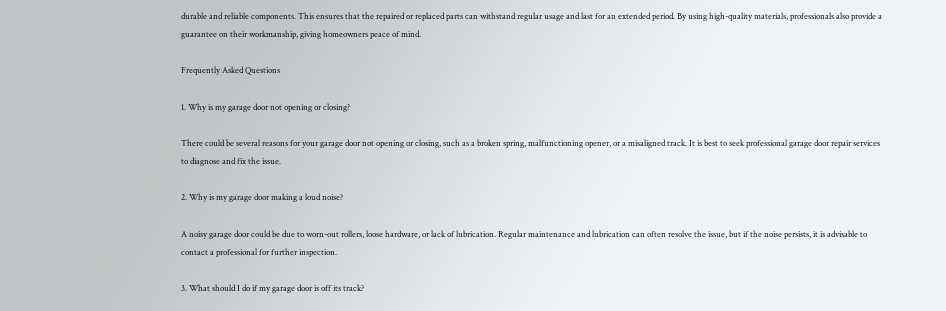durable and reliable components. This ensures that the repaired or replaced parts can withstand regular usage and last for an extended period. By using high-quality materials, professionals also provide a guarantee on their workmanship, giving homeowners peace of mind.

Frequently Asked Questions

1. Why is my garage door not opening or closing?

There could be several reasons for your garage door not opening or closing, such as a broken spring, malfunctioning opener, or a misaligned track. It is best to seek professional garage door repair services to diagnose and fix the issue.

2. Why is my garage door making a loud noise?

A noisy garage door could be due to worn-out rollers, loose hardware, or lack of lubrication. Regular maintenance and lubrication can often resolve the issue, but if the noise persists, it is advisable to contact a professional for further inspection.

3. What should I do if my garage door is off its track?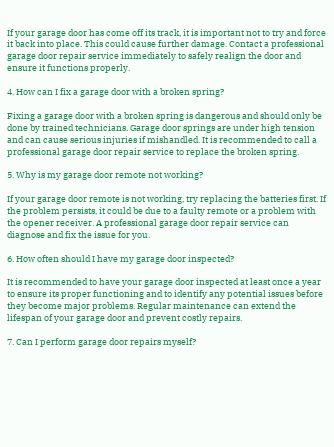If your garage door has come off its track, it is important not to try and force it back into place. This could cause further damage. Contact a professional garage door repair service immediately to safely realign the door and ensure it functions properly.

4. How can I fix a garage door with a broken spring?

Fixing a garage door with a broken spring is dangerous and should only be done by trained technicians. Garage door springs are under high tension and can cause serious injuries if mishandled. It is recommended to call a professional garage door repair service to replace the broken spring.

5. Why is my garage door remote not working?

If your garage door remote is not working, try replacing the batteries first. If the problem persists, it could be due to a faulty remote or a problem with the opener receiver. A professional garage door repair service can diagnose and fix the issue for you.

6. How often should I have my garage door inspected?

It is recommended to have your garage door inspected at least once a year to ensure its proper functioning and to identify any potential issues before they become major problems. Regular maintenance can extend the lifespan of your garage door and prevent costly repairs.

7. Can I perform garage door repairs myself?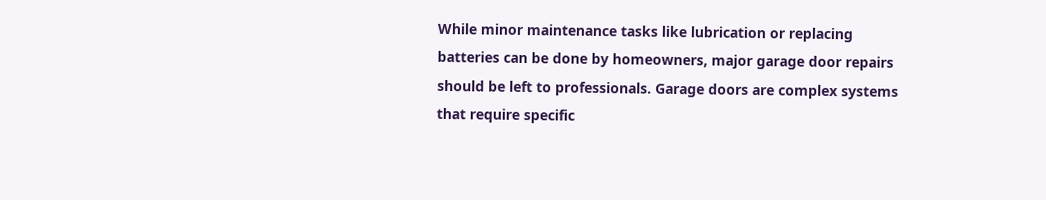While minor maintenance tasks like lubrication or replacing batteries can be done by homeowners, major garage door repairs should be left to professionals. Garage doors are complex systems that require specific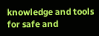knowledge and tools for safe and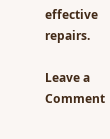effective repairs.

Leave a Comment